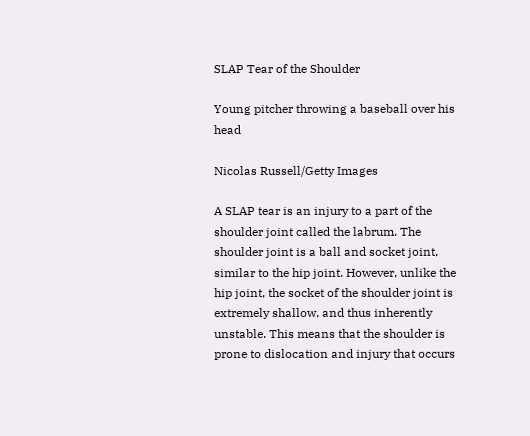SLAP Tear of the Shoulder

Young pitcher throwing a baseball over his head

Nicolas Russell/Getty Images

A SLAP tear is an injury to a part of the shoulder joint called the labrum. The shoulder joint is a ball and socket joint, similar to the hip joint. However, unlike the hip joint, the socket of the shoulder joint is extremely shallow, and thus inherently unstable. This means that the shoulder is prone to dislocation and injury that occurs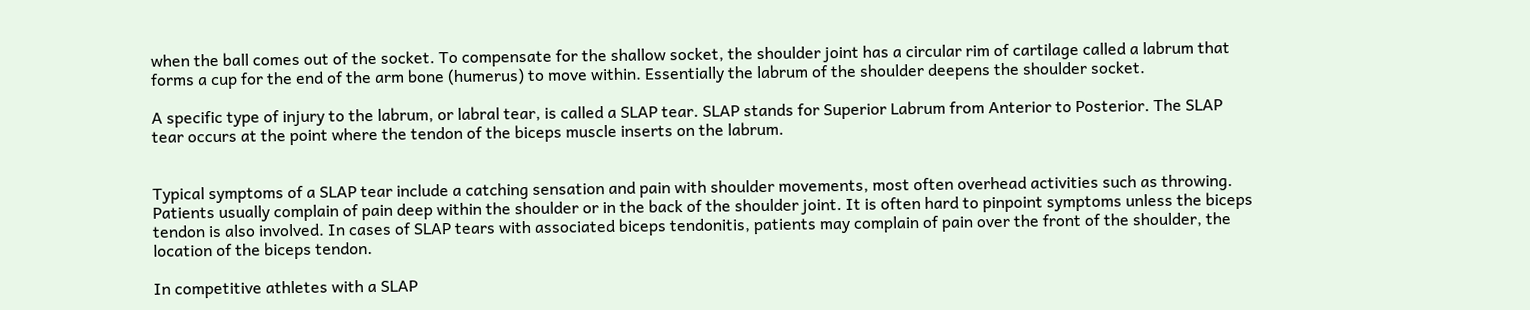when the ball comes out of the socket. To compensate for the shallow socket, the shoulder joint has a circular rim of cartilage called a labrum that forms a cup for the end of the arm bone (humerus) to move within. Essentially the labrum of the shoulder deepens the shoulder socket.

A specific type of injury to the labrum, or labral tear, is called a SLAP tear. SLAP stands for Superior Labrum from Anterior to Posterior. The SLAP tear occurs at the point where the tendon of the biceps muscle inserts on the labrum.


Typical symptoms of a SLAP tear include a catching sensation and pain with shoulder movements, most often overhead activities such as throwing. Patients usually complain of pain deep within the shoulder or in the back of the shoulder joint. It is often hard to pinpoint symptoms unless the biceps tendon is also involved. In cases of SLAP tears with associated biceps tendonitis, patients may complain of pain over the front of the shoulder, the location of the biceps tendon.

In competitive athletes with a SLAP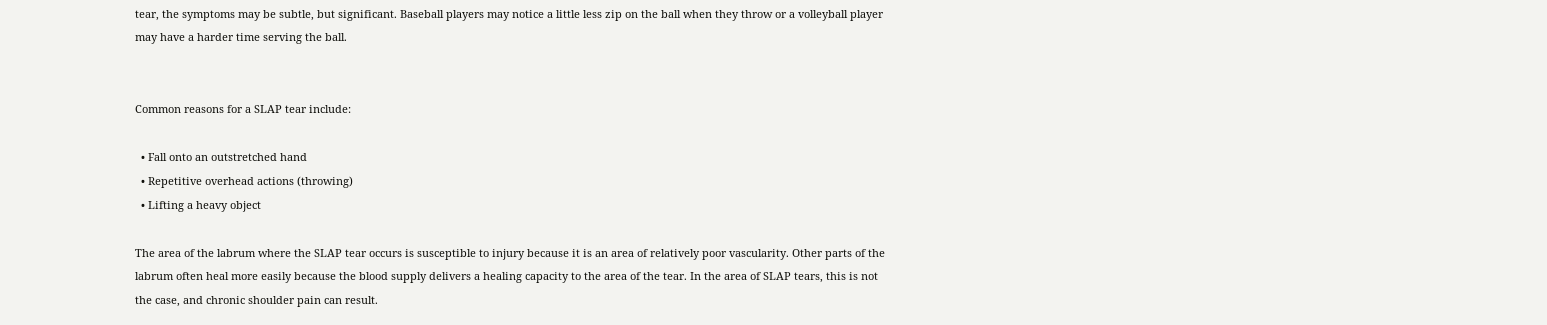tear, the symptoms may be subtle, but significant. Baseball players may notice a little less zip on the ball when they throw or a volleyball player may have a harder time serving the ball.


Common reasons for a SLAP tear include:

  • Fall onto an outstretched hand
  • Repetitive overhead actions (throwing)
  • Lifting a heavy object

The area of the labrum where the SLAP tear occurs is susceptible to injury because it is an area of relatively poor vascularity. Other parts of the labrum often heal more easily because the blood supply delivers a healing capacity to the area of the tear. In the area of SLAP tears, this is not the case, and chronic shoulder pain can result.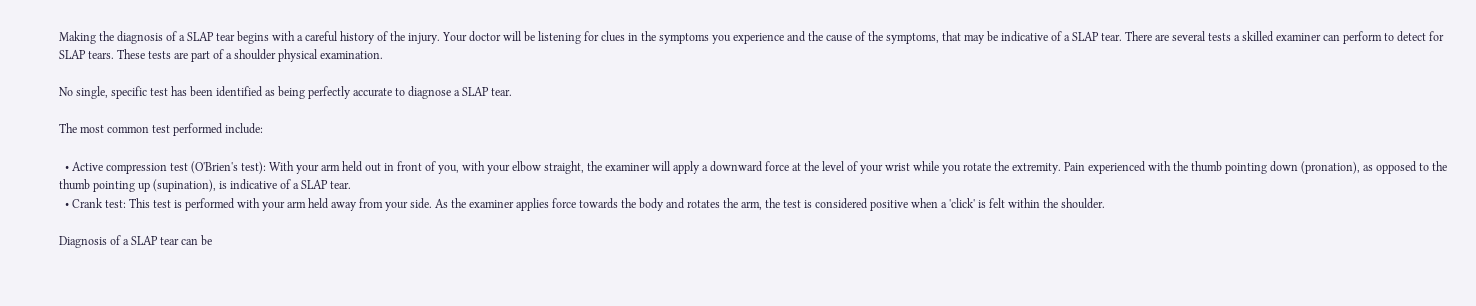Making the diagnosis of a SLAP tear begins with a careful history of the injury. Your doctor will be listening for clues in the symptoms you experience and the cause of the symptoms, that may be indicative of a SLAP tear. There are several tests a skilled examiner can perform to detect for SLAP tears. These tests are part of a shoulder physical examination.

No single, specific test has been identified as being perfectly accurate to diagnose a SLAP tear.

The most common test performed include:

  • Active compression test (O'Brien's test): With your arm held out in front of you, with your elbow straight, the examiner will apply a downward force at the level of your wrist while you rotate the extremity. Pain experienced with the thumb pointing down (pronation), as opposed to the thumb pointing up (supination), is indicative of a SLAP tear.
  • Crank test: This test is performed with your arm held away from your side. As the examiner applies force towards the body and rotates the arm, the test is considered positive when a 'click' is felt within the shoulder.

Diagnosis of a SLAP tear can be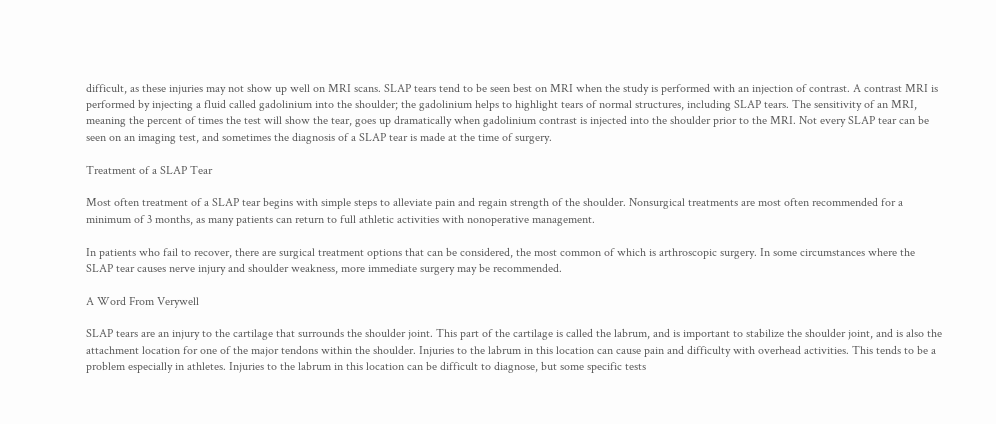difficult, as these injuries may not show up well on MRI scans. SLAP tears tend to be seen best on MRI when the study is performed with an injection of contrast. A contrast MRI is performed by injecting a fluid called gadolinium into the shoulder; the gadolinium helps to highlight tears of normal structures, including SLAP tears. The sensitivity of an MRI, meaning the percent of times the test will show the tear, goes up dramatically when gadolinium contrast is injected into the shoulder prior to the MRI. Not every SLAP tear can be seen on an imaging test, and sometimes the diagnosis of a SLAP tear is made at the time of surgery.

Treatment of a SLAP Tear

Most often treatment of a SLAP tear begins with simple steps to alleviate pain and regain strength of the shoulder. Nonsurgical treatments are most often recommended for a minimum of 3 months, as many patients can return to full athletic activities with nonoperative management.

In patients who fail to recover, there are surgical treatment options that can be considered, the most common of which is arthroscopic surgery. In some circumstances where the SLAP tear causes nerve injury and shoulder weakness, more immediate surgery may be recommended.

A Word From Verywell

SLAP tears are an injury to the cartilage that surrounds the shoulder joint. This part of the cartilage is called the labrum, and is important to stabilize the shoulder joint, and is also the attachment location for one of the major tendons within the shoulder. Injuries to the labrum in this location can cause pain and difficulty with overhead activities. This tends to be a problem especially in athletes. Injuries to the labrum in this location can be difficult to diagnose, but some specific tests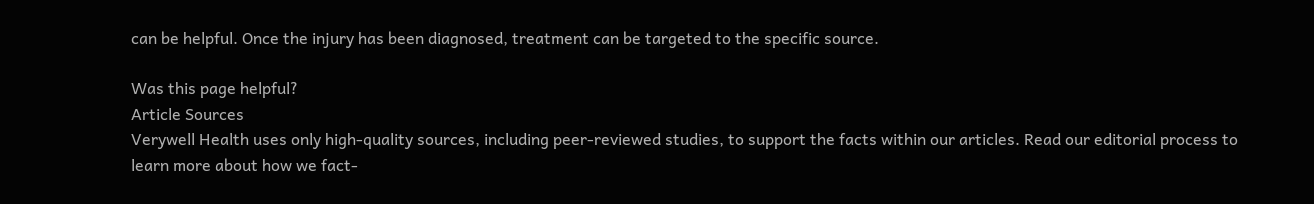can be helpful. Once the injury has been diagnosed, treatment can be targeted to the specific source.

Was this page helpful?
Article Sources
Verywell Health uses only high-quality sources, including peer-reviewed studies, to support the facts within our articles. Read our editorial process to learn more about how we fact-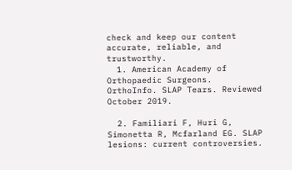check and keep our content accurate, reliable, and trustworthy.
  1. American Academy of Orthopaedic Surgeons. OrthoInfo. SLAP Tears. Reviewed October 2019.

  2. Familiari F, Huri G, Simonetta R, Mcfarland EG. SLAP lesions: current controversies.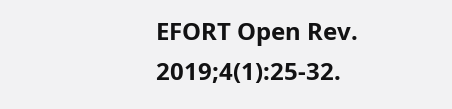EFORT Open Rev. 2019;4(1):25-32.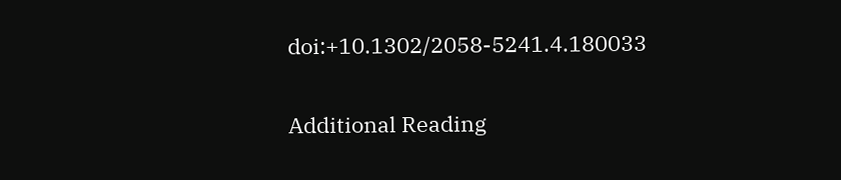doi:+10.1302/2058-5241.4.180033

Additional Reading